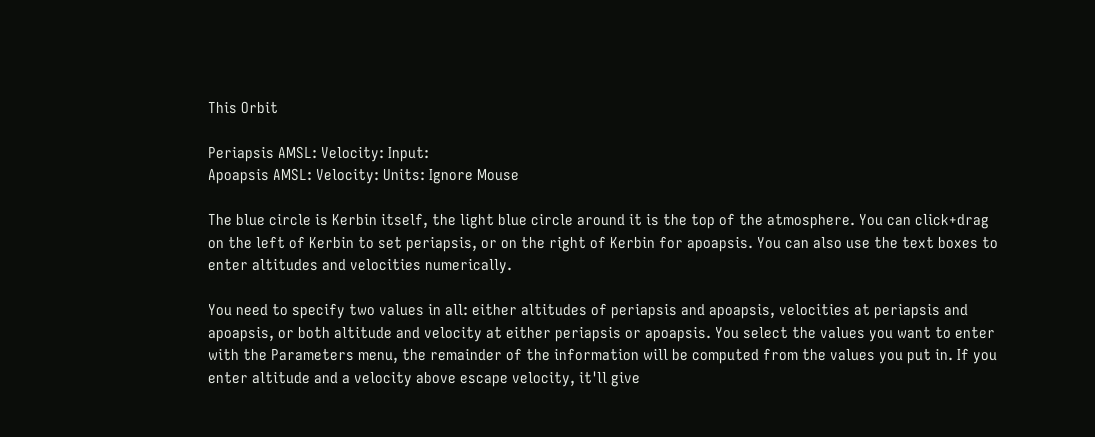This Orbit

Periapsis AMSL: Velocity: Input:
Apoapsis AMSL: Velocity: Units: Ignore Mouse

The blue circle is Kerbin itself, the light blue circle around it is the top of the atmosphere. You can click+drag on the left of Kerbin to set periapsis, or on the right of Kerbin for apoapsis. You can also use the text boxes to enter altitudes and velocities numerically.

You need to specify two values in all: either altitudes of periapsis and apoapsis, velocities at periapsis and apoapsis, or both altitude and velocity at either periapsis or apoapsis. You select the values you want to enter with the Parameters menu, the remainder of the information will be computed from the values you put in. If you enter altitude and a velocity above escape velocity, it'll give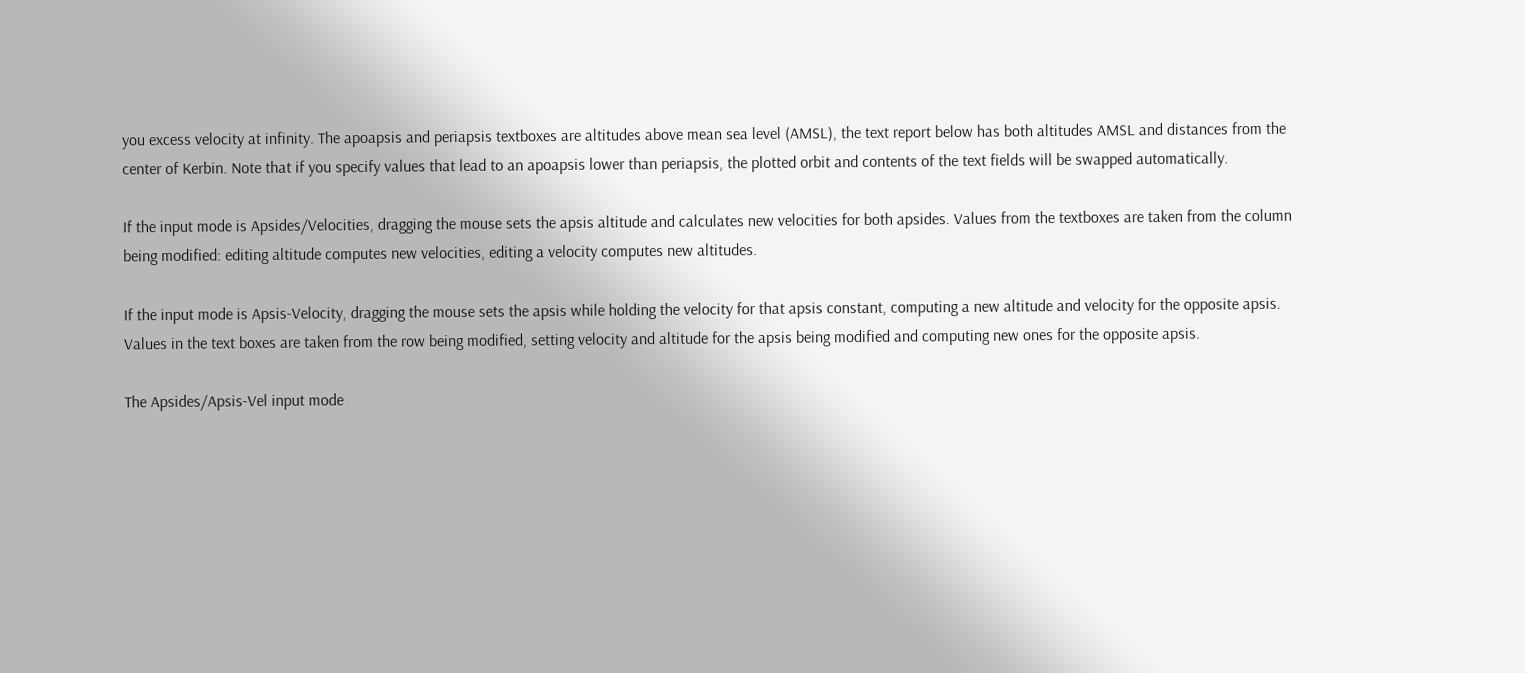you excess velocity at infinity. The apoapsis and periapsis textboxes are altitudes above mean sea level (AMSL), the text report below has both altitudes AMSL and distances from the center of Kerbin. Note that if you specify values that lead to an apoapsis lower than periapsis, the plotted orbit and contents of the text fields will be swapped automatically.

If the input mode is Apsides/Velocities, dragging the mouse sets the apsis altitude and calculates new velocities for both apsides. Values from the textboxes are taken from the column being modified: editing altitude computes new velocities, editing a velocity computes new altitudes.

If the input mode is Apsis-Velocity, dragging the mouse sets the apsis while holding the velocity for that apsis constant, computing a new altitude and velocity for the opposite apsis. Values in the text boxes are taken from the row being modified, setting velocity and altitude for the apsis being modified and computing new ones for the opposite apsis.

The Apsides/Apsis-Vel input mode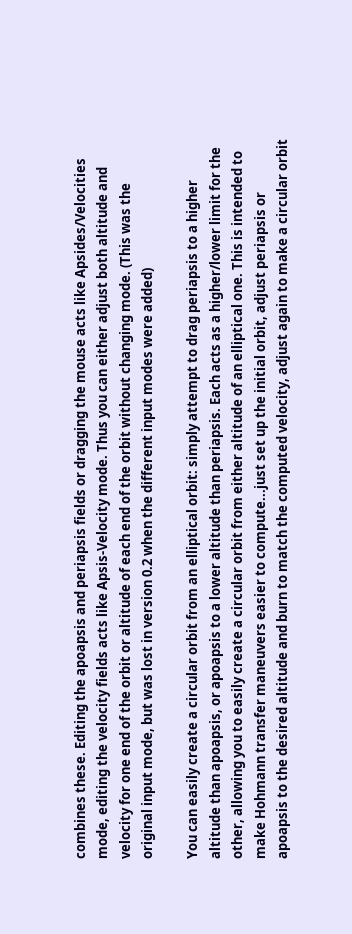combines these. Editing the apoapsis and periapsis fields or dragging the mouse acts like Apsides/Velocities mode, editing the velocity fields acts like Apsis-Velocity mode. Thus you can either adjust both altitude and velocity for one end of the orbit or altitude of each end of the orbit without changing mode. (This was the original input mode, but was lost in version 0.2 when the different input modes were added)

You can easily create a circular orbit from an elliptical orbit: simply attempt to drag periapsis to a higher altitude than apoapsis, or apoapsis to a lower altitude than periapsis. Each acts as a higher/lower limit for the other, allowing you to easily create a circular orbit from either altitude of an elliptical one. This is intended to make Hohmann transfer maneuvers easier to compute...just set up the initial orbit, adjust periapsis or apoapsis to the desired altitude and burn to match the computed velocity, adjust again to make a circular orbit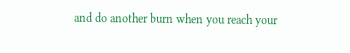and do another burn when you reach your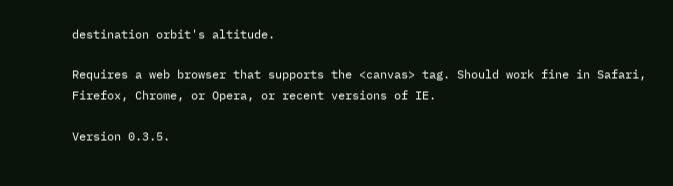destination orbit's altitude.

Requires a web browser that supports the <canvas> tag. Should work fine in Safari, Firefox, Chrome, or Opera, or recent versions of IE.

Version 0.3.5.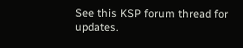See this KSP forum thread for updates.